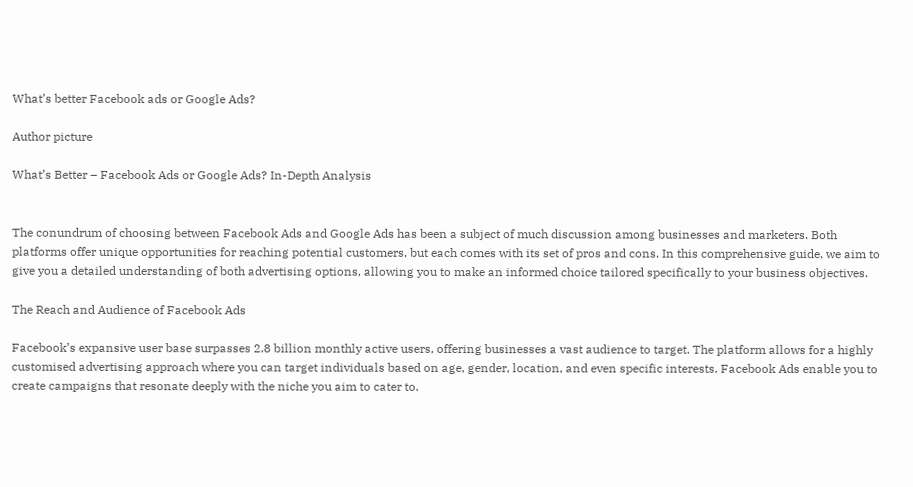What’s better Facebook ads or Google Ads?

Author picture

What’s Better – Facebook Ads or Google Ads? In-Depth Analysis


The conundrum of choosing between Facebook Ads and Google Ads has been a subject of much discussion among businesses and marketers. Both platforms offer unique opportunities for reaching potential customers, but each comes with its set of pros and cons. In this comprehensive guide, we aim to give you a detailed understanding of both advertising options, allowing you to make an informed choice tailored specifically to your business objectives.

The Reach and Audience of Facebook Ads

Facebook’s expansive user base surpasses 2.8 billion monthly active users, offering businesses a vast audience to target. The platform allows for a highly customised advertising approach where you can target individuals based on age, gender, location, and even specific interests. Facebook Ads enable you to create campaigns that resonate deeply with the niche you aim to cater to.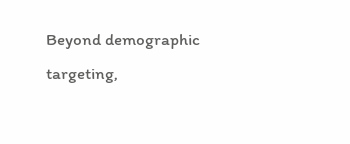Beyond demographic targeting,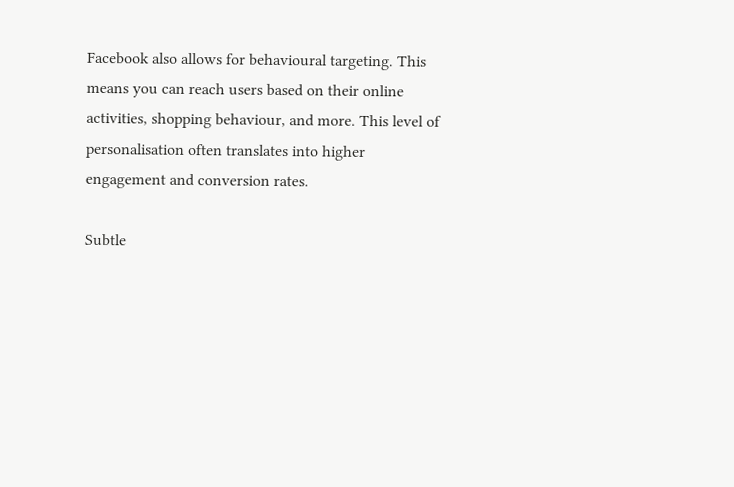Facebook also allows for behavioural targeting. This means you can reach users based on their online activities, shopping behaviour, and more. This level of personalisation often translates into higher engagement and conversion rates.

Subtle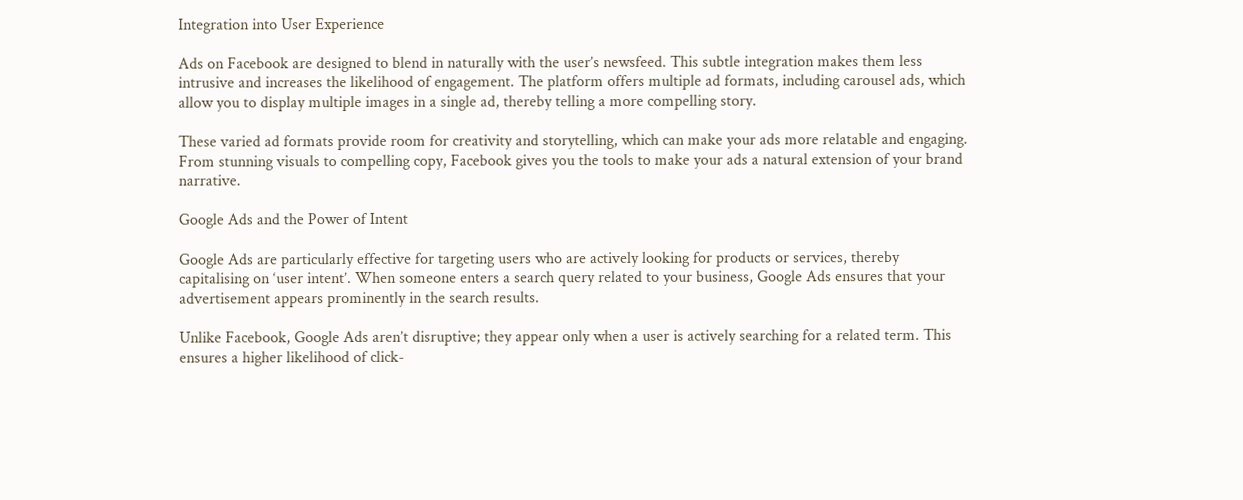Integration into User Experience

Ads on Facebook are designed to blend in naturally with the user’s newsfeed. This subtle integration makes them less intrusive and increases the likelihood of engagement. The platform offers multiple ad formats, including carousel ads, which allow you to display multiple images in a single ad, thereby telling a more compelling story.

These varied ad formats provide room for creativity and storytelling, which can make your ads more relatable and engaging. From stunning visuals to compelling copy, Facebook gives you the tools to make your ads a natural extension of your brand narrative.

Google Ads and the Power of Intent

Google Ads are particularly effective for targeting users who are actively looking for products or services, thereby capitalising on ‘user intent’. When someone enters a search query related to your business, Google Ads ensures that your advertisement appears prominently in the search results.

Unlike Facebook, Google Ads aren’t disruptive; they appear only when a user is actively searching for a related term. This ensures a higher likelihood of click-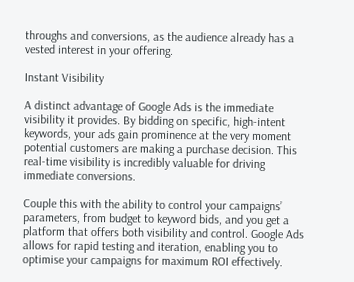throughs and conversions, as the audience already has a vested interest in your offering.

Instant Visibility

A distinct advantage of Google Ads is the immediate visibility it provides. By bidding on specific, high-intent keywords, your ads gain prominence at the very moment potential customers are making a purchase decision. This real-time visibility is incredibly valuable for driving immediate conversions.

Couple this with the ability to control your campaigns’ parameters, from budget to keyword bids, and you get a platform that offers both visibility and control. Google Ads allows for rapid testing and iteration, enabling you to optimise your campaigns for maximum ROI effectively.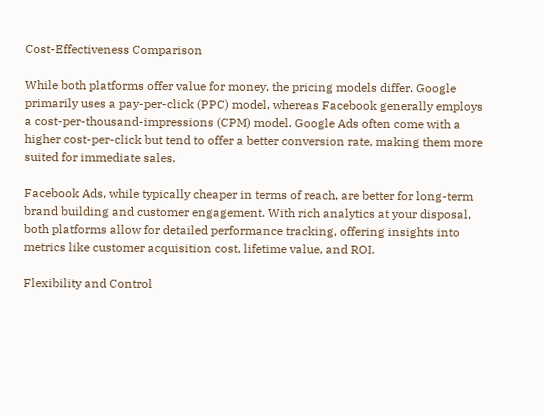Cost-Effectiveness Comparison

While both platforms offer value for money, the pricing models differ. Google primarily uses a pay-per-click (PPC) model, whereas Facebook generally employs a cost-per-thousand-impressions (CPM) model. Google Ads often come with a higher cost-per-click but tend to offer a better conversion rate, making them more suited for immediate sales.

Facebook Ads, while typically cheaper in terms of reach, are better for long-term brand building and customer engagement. With rich analytics at your disposal, both platforms allow for detailed performance tracking, offering insights into metrics like customer acquisition cost, lifetime value, and ROI.

Flexibility and Control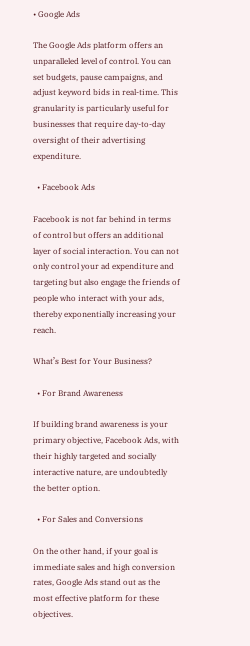• Google Ads

The Google Ads platform offers an unparalleled level of control. You can set budgets, pause campaigns, and adjust keyword bids in real-time. This granularity is particularly useful for businesses that require day-to-day oversight of their advertising expenditure.

  • Facebook Ads

Facebook is not far behind in terms of control but offers an additional layer of social interaction. You can not only control your ad expenditure and targeting but also engage the friends of people who interact with your ads, thereby exponentially increasing your reach.

What’s Best for Your Business?

  • For Brand Awareness

If building brand awareness is your primary objective, Facebook Ads, with their highly targeted and socially interactive nature, are undoubtedly the better option.

  • For Sales and Conversions

On the other hand, if your goal is immediate sales and high conversion rates, Google Ads stand out as the most effective platform for these objectives.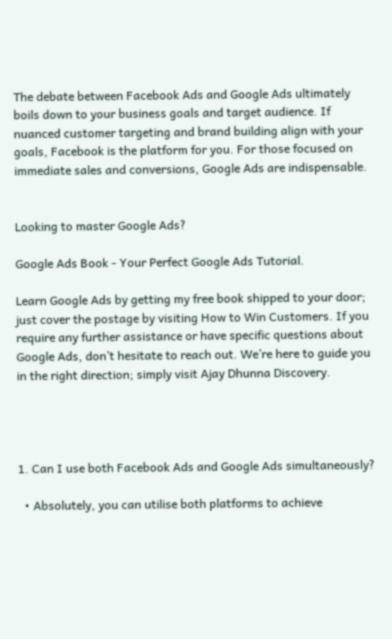The debate between Facebook Ads and Google Ads ultimately boils down to your business goals and target audience. If nuanced customer targeting and brand building align with your goals, Facebook is the platform for you. For those focused on immediate sales and conversions, Google Ads are indispensable.


Looking to master Google Ads?

Google Ads Book - Your Perfect Google Ads Tutorial.

Learn Google Ads by getting my free book shipped to your door; just cover the postage by visiting How to Win Customers. If you require any further assistance or have specific questions about Google Ads, don’t hesitate to reach out. We’re here to guide you in the right direction; simply visit Ajay Dhunna Discovery.




1. Can I use both Facebook Ads and Google Ads simultaneously?

  • Absolutely, you can utilise both platforms to achieve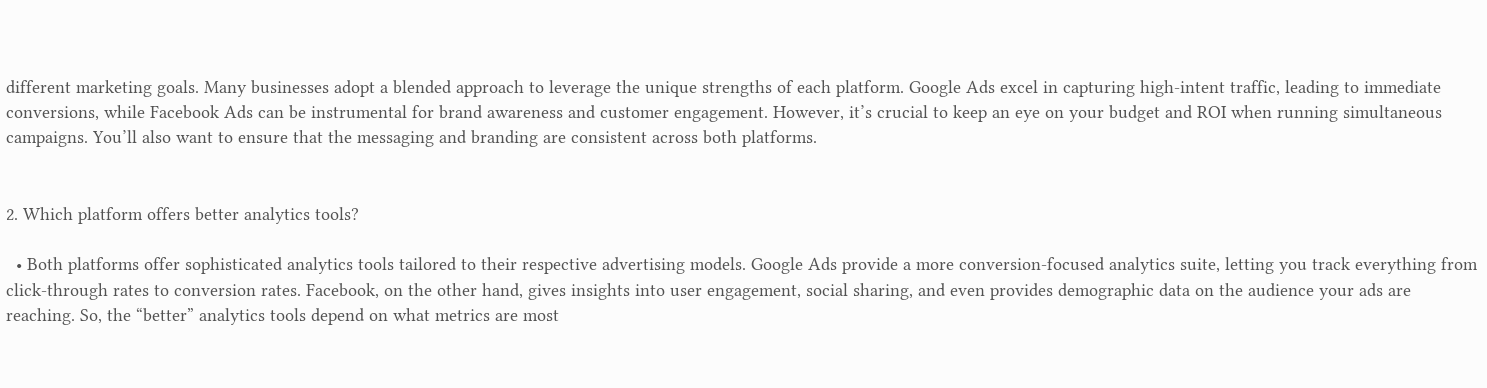different marketing goals. Many businesses adopt a blended approach to leverage the unique strengths of each platform. Google Ads excel in capturing high-intent traffic, leading to immediate conversions, while Facebook Ads can be instrumental for brand awareness and customer engagement. However, it’s crucial to keep an eye on your budget and ROI when running simultaneous campaigns. You’ll also want to ensure that the messaging and branding are consistent across both platforms.


2. Which platform offers better analytics tools?

  • Both platforms offer sophisticated analytics tools tailored to their respective advertising models. Google Ads provide a more conversion-focused analytics suite, letting you track everything from click-through rates to conversion rates. Facebook, on the other hand, gives insights into user engagement, social sharing, and even provides demographic data on the audience your ads are reaching. So, the “better” analytics tools depend on what metrics are most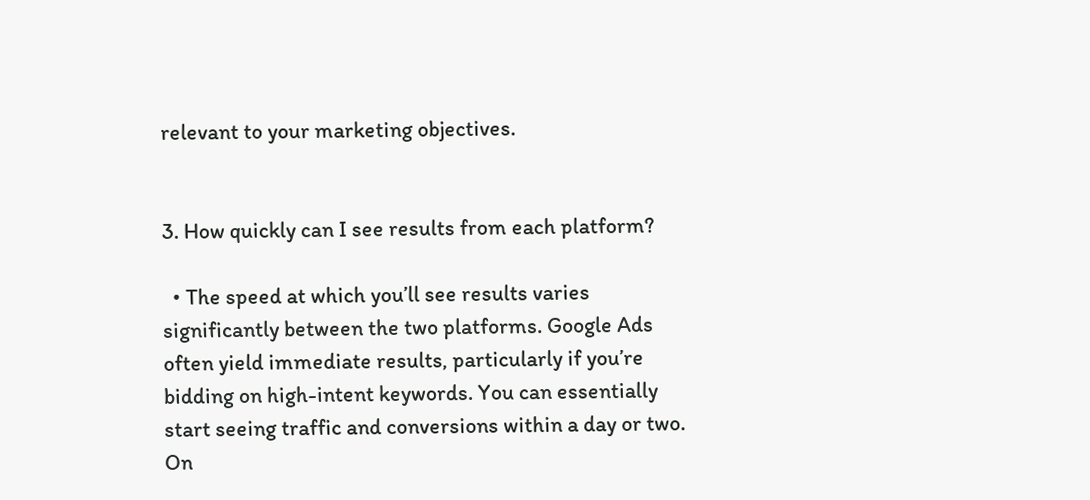relevant to your marketing objectives.


3. How quickly can I see results from each platform?

  • The speed at which you’ll see results varies significantly between the two platforms. Google Ads often yield immediate results, particularly if you’re bidding on high-intent keywords. You can essentially start seeing traffic and conversions within a day or two. On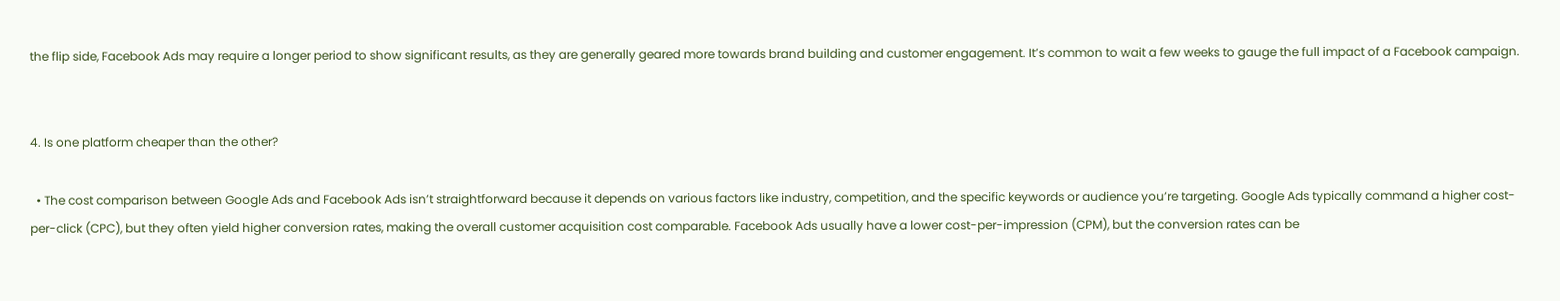the flip side, Facebook Ads may require a longer period to show significant results, as they are generally geared more towards brand building and customer engagement. It’s common to wait a few weeks to gauge the full impact of a Facebook campaign.


4. Is one platform cheaper than the other?

  • The cost comparison between Google Ads and Facebook Ads isn’t straightforward because it depends on various factors like industry, competition, and the specific keywords or audience you’re targeting. Google Ads typically command a higher cost-per-click (CPC), but they often yield higher conversion rates, making the overall customer acquisition cost comparable. Facebook Ads usually have a lower cost-per-impression (CPM), but the conversion rates can be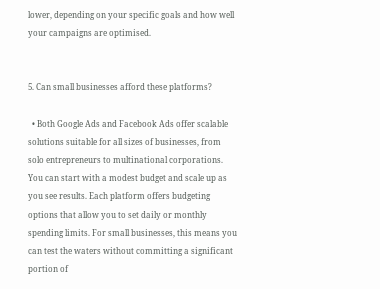lower, depending on your specific goals and how well your campaigns are optimised.


5. Can small businesses afford these platforms?

  • Both Google Ads and Facebook Ads offer scalable solutions suitable for all sizes of businesses, from solo entrepreneurs to multinational corporations. You can start with a modest budget and scale up as you see results. Each platform offers budgeting options that allow you to set daily or monthly spending limits. For small businesses, this means you can test the waters without committing a significant portion of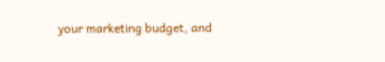your marketing budget, and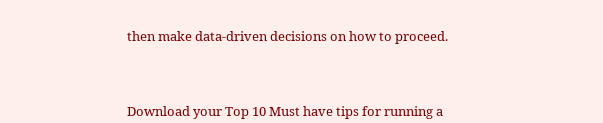then make data-driven decisions on how to proceed.




Download your Top 10 Must have tips for running a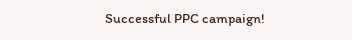Successful PPC campaign!